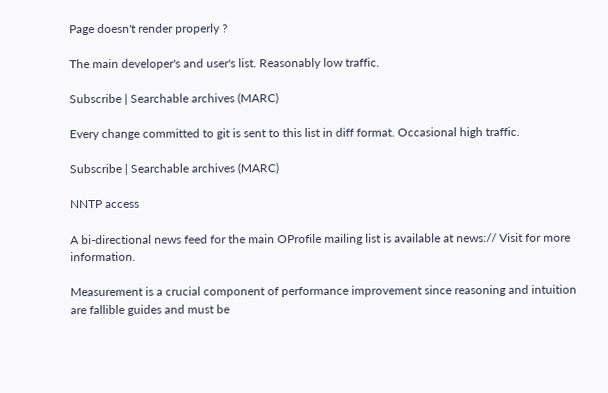Page doesn't render properly ?

The main developer's and user's list. Reasonably low traffic.

Subscribe | Searchable archives (MARC)

Every change committed to git is sent to this list in diff format. Occasional high traffic.

Subscribe | Searchable archives (MARC)

NNTP access

A bi-directional news feed for the main OProfile mailing list is available at news:// Visit for more information.

Measurement is a crucial component of performance improvement since reasoning and intuition are fallible guides and must be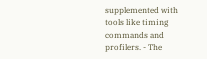supplemented with tools like timing commands and profilers. - The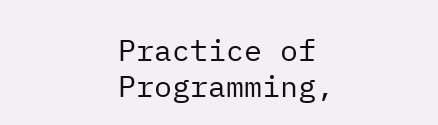Practice of Programming,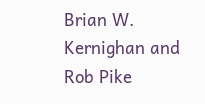Brian W. Kernighan and Rob Pike